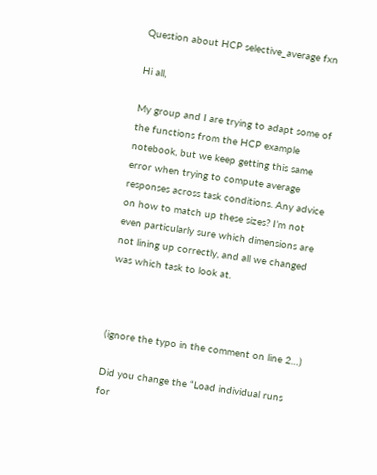Question about HCP selective_average fxn

Hi all,

My group and I are trying to adapt some of the functions from the HCP example notebook, but we keep getting this same error when trying to compute average responses across task conditions. Any advice on how to match up these sizes? I’m not even particularly sure which dimensions are not lining up correctly, and all we changed was which task to look at.



(ignore the typo in the comment on line 2…)

Did you change the “Load individual runs for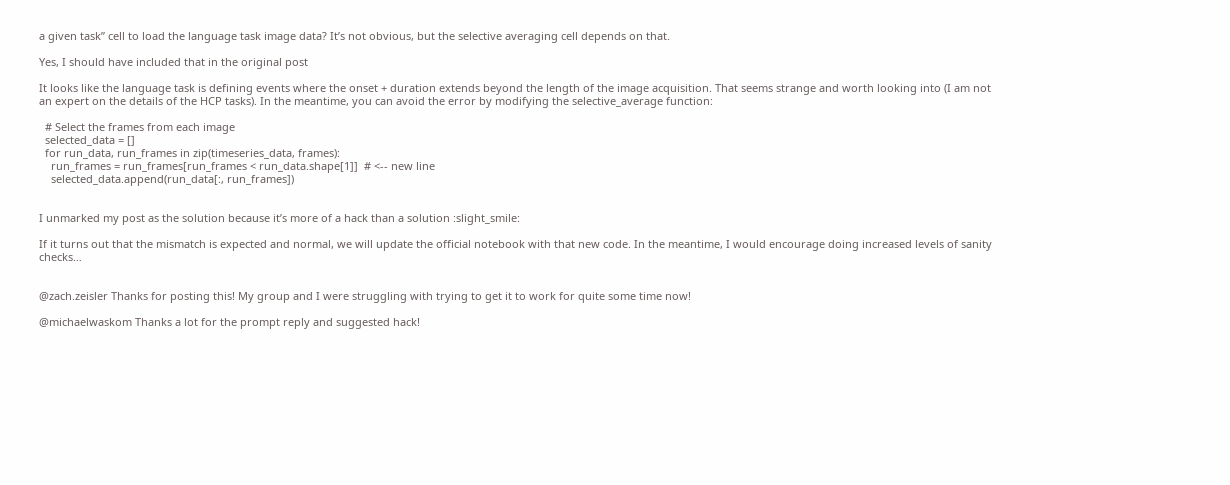a given task” cell to load the language task image data? It’s not obvious, but the selective averaging cell depends on that.

Yes, I should have included that in the original post

It looks like the language task is defining events where the onset + duration extends beyond the length of the image acquisition. That seems strange and worth looking into (I am not an expert on the details of the HCP tasks). In the meantime, you can avoid the error by modifying the selective_average function:

  # Select the frames from each image
  selected_data = []
  for run_data, run_frames in zip(timeseries_data, frames):
    run_frames = run_frames[run_frames < run_data.shape[1]]  # <-- new line
    selected_data.append(run_data[:, run_frames])


I unmarked my post as the solution because it’s more of a hack than a solution :slight_smile:

If it turns out that the mismatch is expected and normal, we will update the official notebook with that new code. In the meantime, I would encourage doing increased levels of sanity checks…


@zach.zeisler Thanks for posting this! My group and I were struggling with trying to get it to work for quite some time now!

@michaelwaskom Thanks a lot for the prompt reply and suggested hack!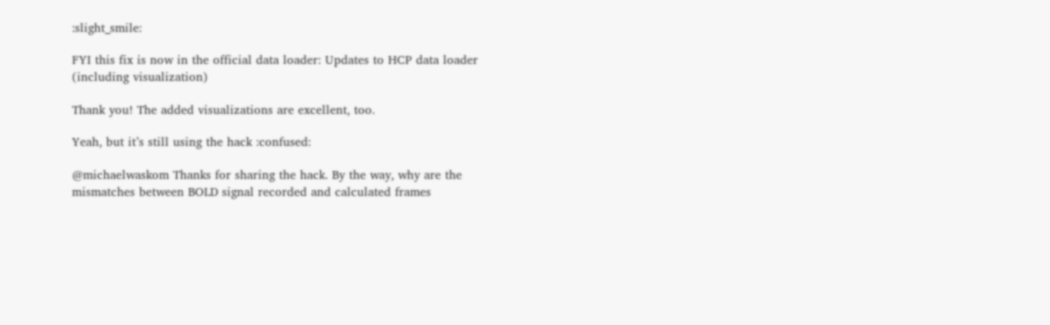:slight_smile:

FYI this fix is now in the official data loader: Updates to HCP data loader (including visualization)

Thank you! The added visualizations are excellent, too.

Yeah, but it’s still using the hack :confused:

@michaelwaskom Thanks for sharing the hack. By the way, why are the mismatches between BOLD signal recorded and calculated frames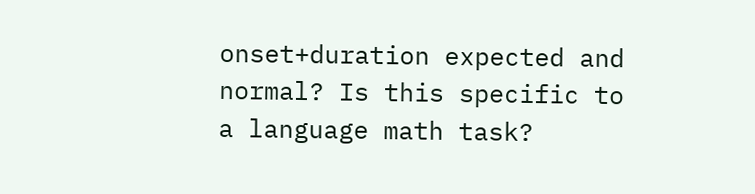onset+duration expected and normal? Is this specific to a language math task?